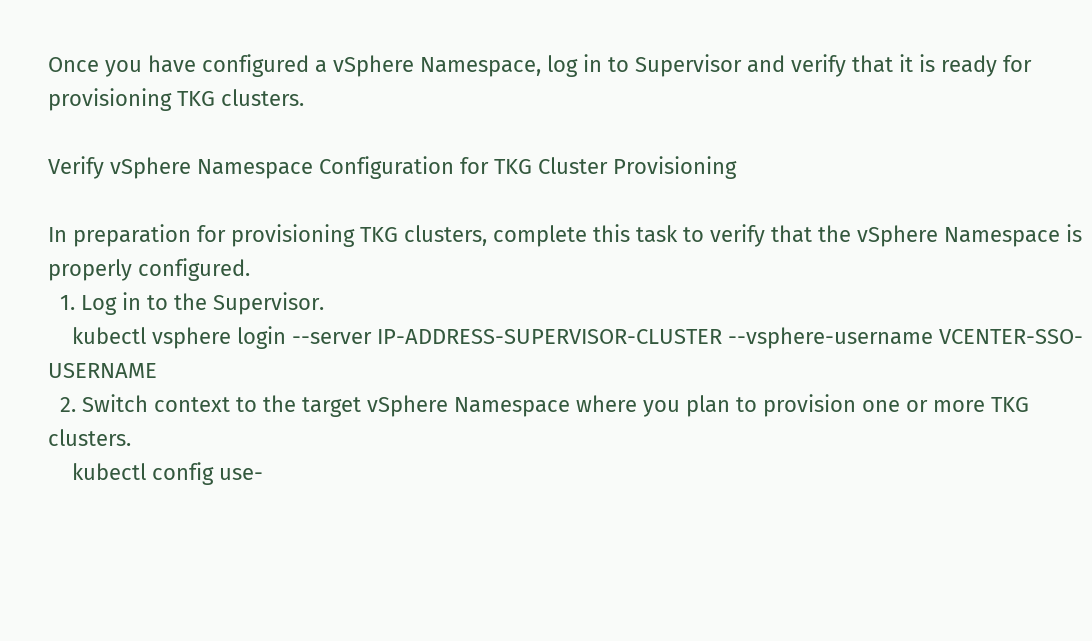Once you have configured a vSphere Namespace, log in to Supervisor and verify that it is ready for provisioning TKG clusters.

Verify vSphere Namespace Configuration for TKG Cluster Provisioning

In preparation for provisioning TKG clusters, complete this task to verify that the vSphere Namespace is properly configured.
  1. Log in to the Supervisor.
    kubectl vsphere login --server IP-ADDRESS-SUPERVISOR-CLUSTER --vsphere-username VCENTER-SSO-USERNAME
  2. Switch context to the target vSphere Namespace where you plan to provision one or more TKG clusters.
    kubectl config use-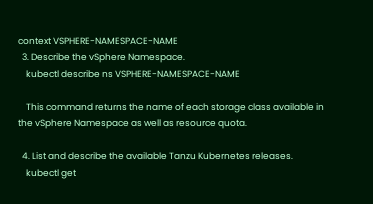context VSPHERE-NAMESPACE-NAME
  3. Describe the vSphere Namespace.
    kubectl describe ns VSPHERE-NAMESPACE-NAME

    This command returns the name of each storage class available in the vSphere Namespace as well as resource quota.

  4. List and describe the available Tanzu Kubernetes releases.
    kubectl get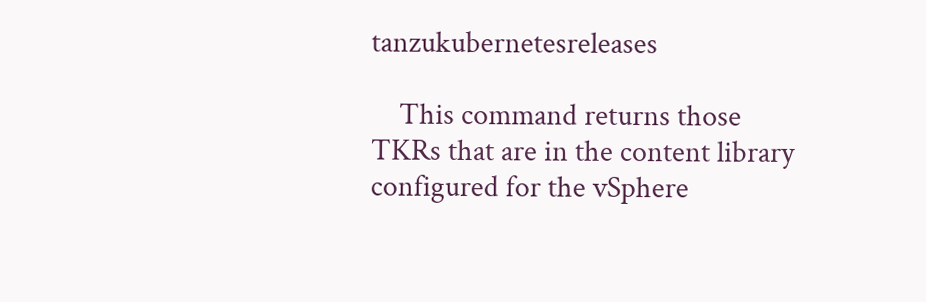tanzukubernetesreleases

    This command returns those TKRs that are in the content library configured for the vSphere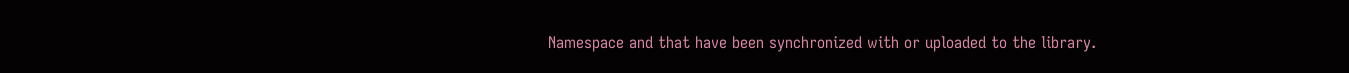Namespace and that have been synchronized with or uploaded to the library.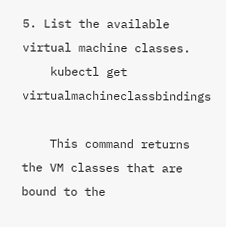5. List the available virtual machine classes.
    kubectl get virtualmachineclassbindings

    This command returns the VM classes that are bound to the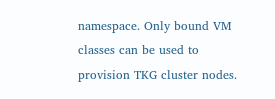namespace. Only bound VM classes can be used to provision TKG cluster nodes.